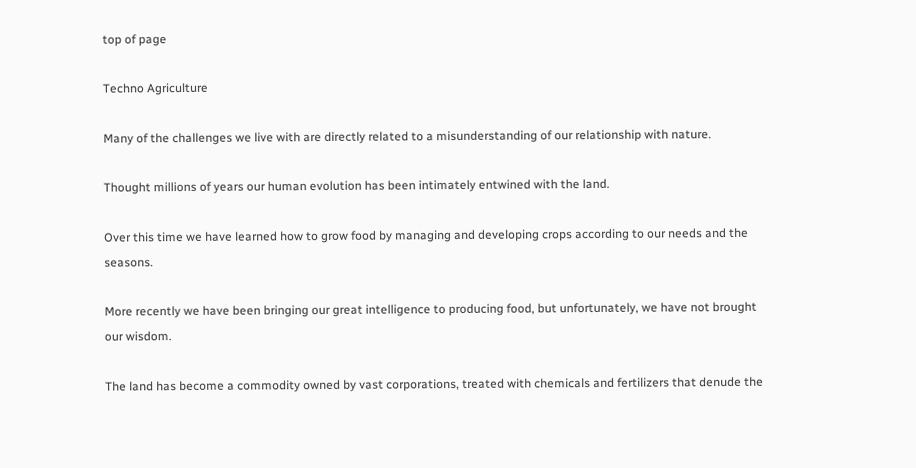top of page

Techno Agriculture

Many of the challenges we live with are directly related to a misunderstanding of our relationship with nature.

Thought millions of years our human evolution has been intimately entwined with the land.

Over this time we have learned how to grow food by managing and developing crops according to our needs and the seasons.

More recently we have been bringing our great intelligence to producing food, but unfortunately, we have not brought our wisdom.

The land has become a commodity owned by vast corporations, treated with chemicals and fertilizers that denude the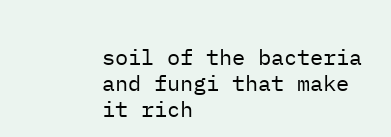soil of the bacteria and fungi that make it rich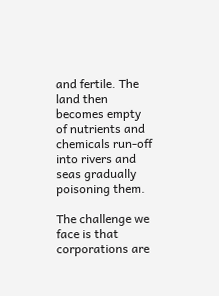and fertile. The land then becomes empty of nutrients and chemicals run-off into rivers and seas gradually poisoning them.

The challenge we face is that corporations are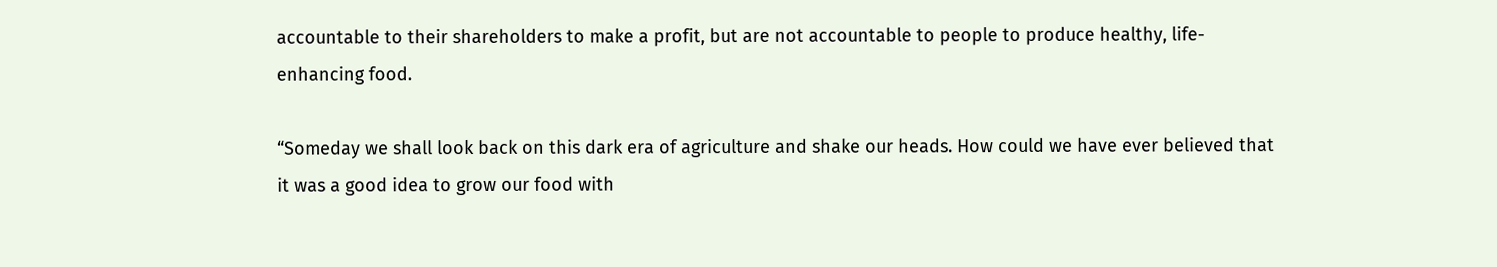accountable to their shareholders to make a profit, but are not accountable to people to produce healthy, life-enhancing food.

“Someday we shall look back on this dark era of agriculture and shake our heads. How could we have ever believed that it was a good idea to grow our food with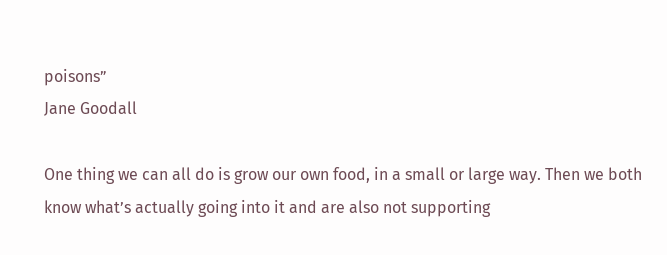poisons”
Jane Goodall

One thing we can all do is grow our own food, in a small or large way. Then we both know what’s actually going into it and are also not supporting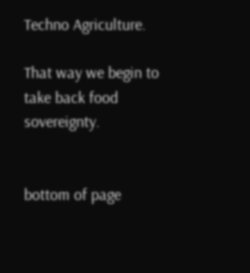Techno Agriculture.

That way we begin to take back food sovereignty.


bottom of page